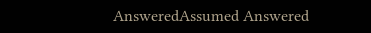AnsweredAssumed Answered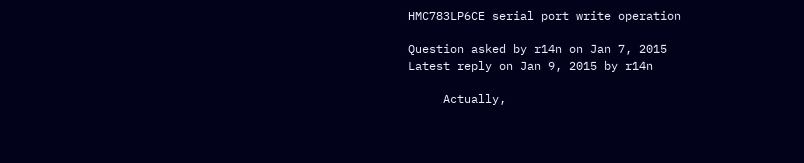HMC783LP6CE serial port write operation

Question asked by r14n on Jan 7, 2015
Latest reply on Jan 9, 2015 by r14n

     Actually,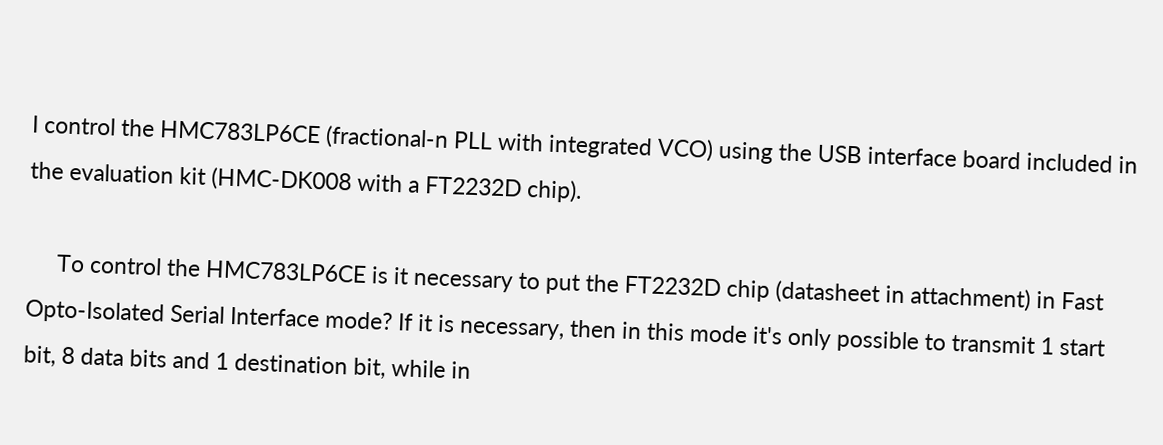I control the HMC783LP6CE (fractional-n PLL with integrated VCO) using the USB interface board included in the evaluation kit (HMC-DK008 with a FT2232D chip).

     To control the HMC783LP6CE is it necessary to put the FT2232D chip (datasheet in attachment) in Fast Opto-Isolated Serial Interface mode? If it is necessary, then in this mode it's only possible to transmit 1 start bit, 8 data bits and 1 destination bit, while in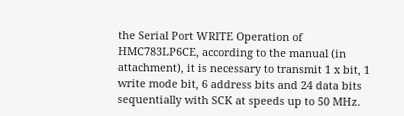the Serial Port WRITE Operation of HMC783LP6CE, according to the manual (in attachment), it is necessary to transmit 1 x bit, 1 write mode bit, 6 address bits and 24 data bits sequentially with SCK at speeds up to 50 MHz.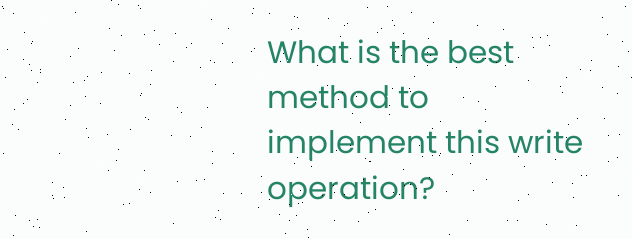What is the best method to implement this write operation?